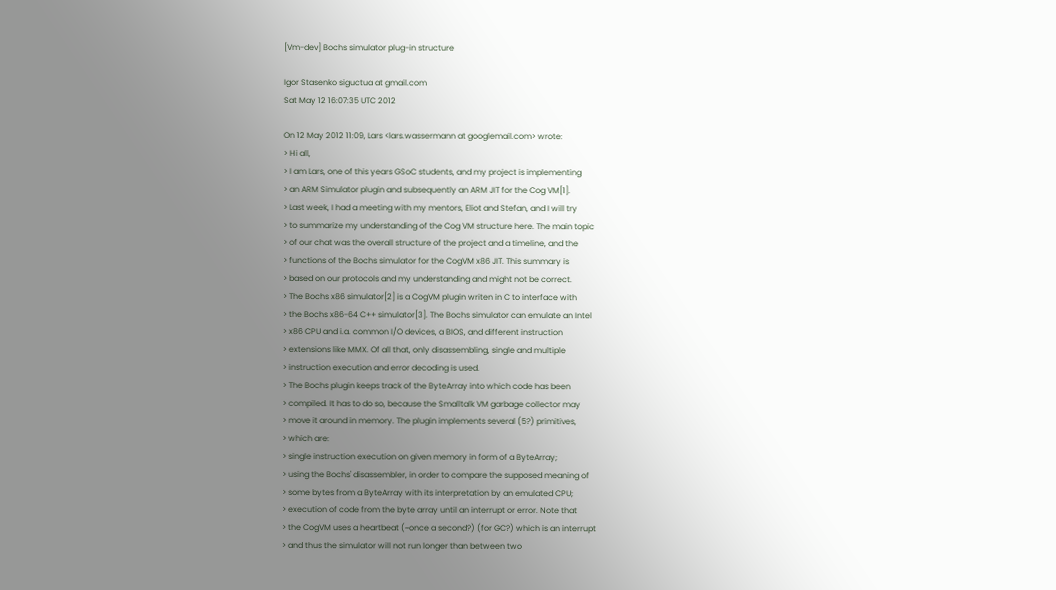[Vm-dev] Bochs simulator plug-in structure

Igor Stasenko siguctua at gmail.com
Sat May 12 16:07:35 UTC 2012

On 12 May 2012 11:09, Lars <lars.wassermann at googlemail.com> wrote:
> Hi all,
> I am Lars, one of this years GSoC students, and my project is implementing
> an ARM Simulator plugin and subsequently an ARM JIT for the Cog VM[1].
> Last week, I had a meeting with my mentors, Eliot and Stefan, and I will try
> to summarize my understanding of the Cog VM structure here. The main topic
> of our chat was the overall structure of the project and a timeline, and the
> functions of the Bochs simulator for the CogVM x86 JIT. This summary is
> based on our protocols and my understanding and might not be correct.
> The Bochs x86 simulator[2] is a CogVM plugin writen in C to interface with
> the Bochs x86-64 C++ simulator[3]. The Bochs simulator can emulate an Intel
> x86 CPU and i.a. common I/O devices, a BIOS, and different instruction
> extensions like MMX. Of all that, only disassembling, single and multiple
> instruction execution and error decoding is used.
> The Bochs plugin keeps track of the ByteArray into which code has been
> compiled. It has to do so, because the Smalltalk VM garbage collector may
> move it around in memory. The plugin implements several (5?) primitives,
> which are:
> single instruction execution on given memory in form of a ByteArray;
> using the Bochs' disassembler, in order to compare the supposed meaning of
> some bytes from a ByteArray with its interpretation by an emulated CPU;
> execution of code from the byte array until an interrupt or error. Note that
> the CogVM uses a heartbeat (~once a second?) (for GC?) which is an interrupt
> and thus the simulator will not run longer than between two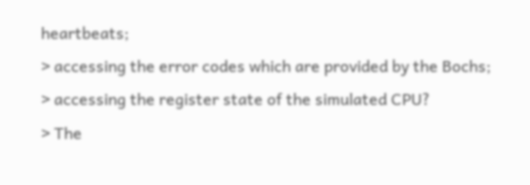heartbeats;
> accessing the error codes which are provided by the Bochs;
> accessing the register state of the simulated CPU?
> The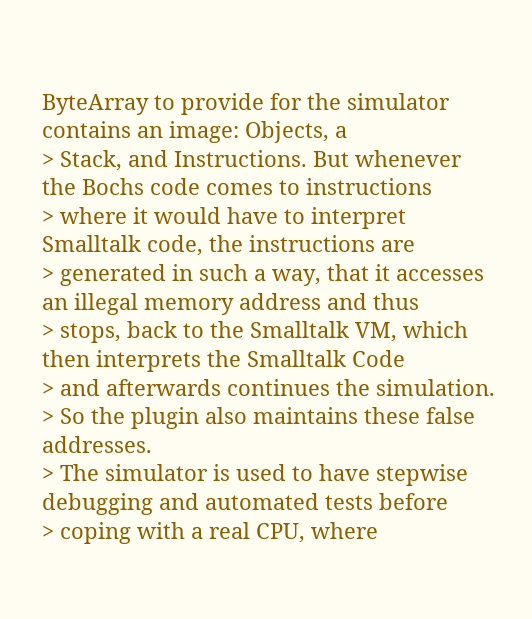ByteArray to provide for the simulator contains an image: Objects, a
> Stack, and Instructions. But whenever the Bochs code comes to instructions
> where it would have to interpret Smalltalk code, the instructions are
> generated in such a way, that it accesses an illegal memory address and thus
> stops, back to the Smalltalk VM, which then interprets the Smalltalk Code
> and afterwards continues the simulation.
> So the plugin also maintains these false addresses.
> The simulator is used to have stepwise debugging and automated tests before
> coping with a real CPU, where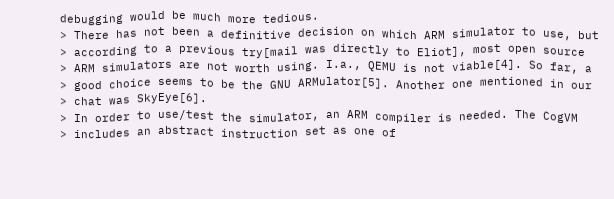debugging would be much more tedious.
> There has not been a definitive decision on which ARM simulator to use, but
> according to a previous try[mail was directly to Eliot], most open source
> ARM simulators are not worth using. I.a., QEMU is not viable[4]. So far, a
> good choice seems to be the GNU ARMulator[5]. Another one mentioned in our
> chat was SkyEye[6].
> In order to use/test the simulator, an ARM compiler is needed. The CogVM
> includes an abstract instruction set as one of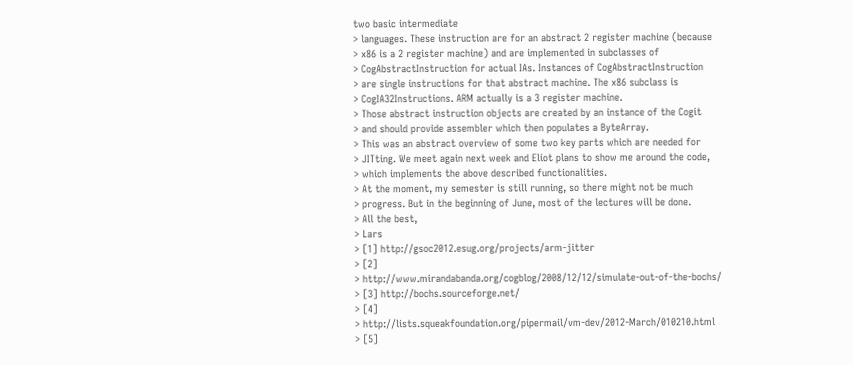two basic intermediate
> languages. These instruction are for an abstract 2 register machine (because
> x86 is a 2 register machine) and are implemented in subclasses of
> CogAbstractInstruction for actual IAs. Instances of CogAbstractInstruction
> are single instructions for that abstract machine. The x86 subclass is
> CogIA32Instructions. ARM actually is a 3 register machine.
> Those abstract instruction objects are created by an instance of the Cogit
> and should provide assembler which then populates a ByteArray.
> This was an abstract overview of some two key parts which are needed for
> JITting. We meet again next week and Eliot plans to show me around the code,
> which implements the above described functionalities.
> At the moment, my semester is still running, so there might not be much
> progress. But in the beginning of June, most of the lectures will be done.
> All the best,
> Lars
> [1] http://gsoc2012.esug.org/projects/arm-jitter
> [2]
> http://www.mirandabanda.org/cogblog/2008/12/12/simulate-out-of-the-bochs/
> [3] http://bochs.sourceforge.net/
> [4]
> http://lists.squeakfoundation.org/pipermail/vm-dev/2012-March/010210.html
> [5]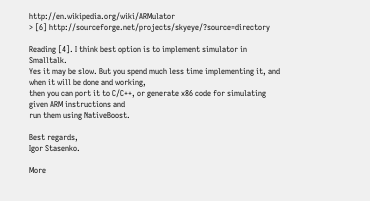http://en.wikipedia.org/wiki/ARMulator
> [6] http://sourceforge.net/projects/skyeye/?source=directory

Reading [4]. I think best option is to implement simulator in Smalltalk.
Yes it may be slow. But you spend much less time implementing it, and
when it will be done and working,
then you can port it to C/C++, or generate x86 code for simulating
given ARM instructions and
run them using NativeBoost.

Best regards,
Igor Stasenko.

More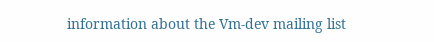information about the Vm-dev mailing list